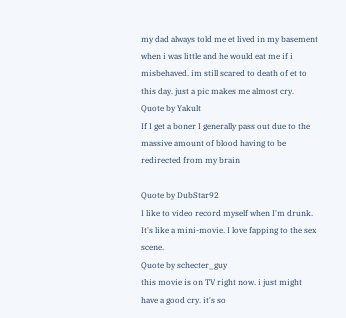my dad always told me et lived in my basement when i was little and he would eat me if i misbehaved. im still scared to death of et to this day. just a pic makes me almost cry.
Quote by Yakult
If I get a boner I generally pass out due to the massive amount of blood having to be redirected from my brain

Quote by DubStar92
I like to video record myself when I'm drunk. It's like a mini-movie. I love fapping to the sex scene.
Quote by schecter_guy
this movie is on TV right now. i just might have a good cry. it's so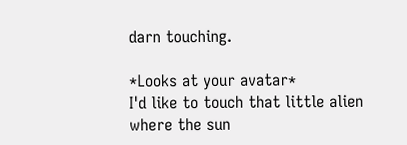darn touching.

*Looks at your avatar*
I'd like to touch that little alien where the sun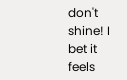don't shine! I bet it feels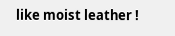like moist leather !